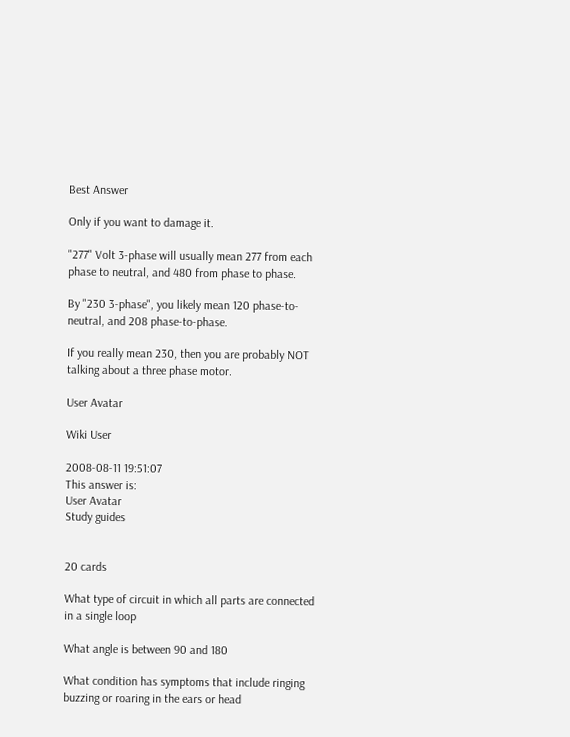Best Answer

Only if you want to damage it.

"277" Volt 3-phase will usually mean 277 from each phase to neutral, and 480 from phase to phase.

By "230 3-phase", you likely mean 120 phase-to-neutral, and 208 phase-to-phase.

If you really mean 230, then you are probably NOT talking about a three phase motor.

User Avatar

Wiki User

2008-08-11 19:51:07
This answer is:
User Avatar
Study guides


20 cards

What type of circuit in which all parts are connected in a single loop

What angle is between 90 and 180

What condition has symptoms that include ringing buzzing or roaring in the ears or head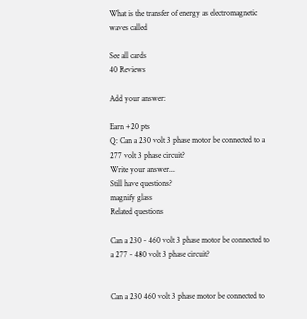What is the transfer of energy as electromagnetic waves called

See all cards
40 Reviews

Add your answer:

Earn +20 pts
Q: Can a 230 volt 3 phase motor be connected to a 277 volt 3 phase circuit?
Write your answer...
Still have questions?
magnify glass
Related questions

Can a 230 - 460 volt 3 phase motor be connected to a 277 - 480 volt 3 phase circuit?


Can a 230 460 volt 3 phase motor be connected to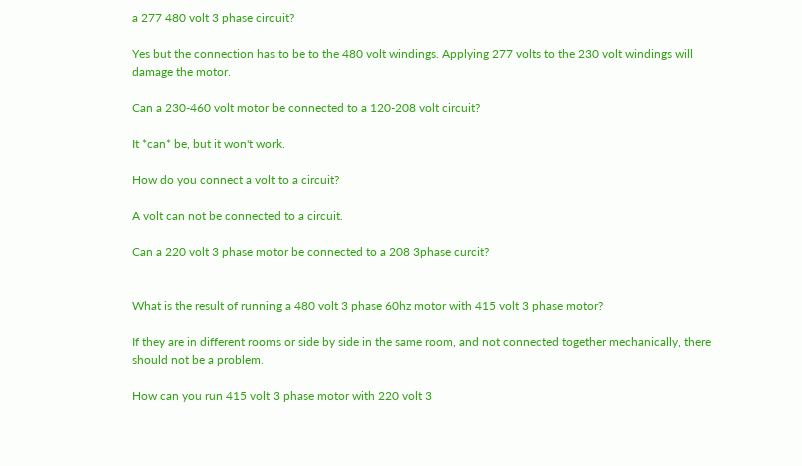a 277 480 volt 3 phase circuit?

Yes but the connection has to be to the 480 volt windings. Applying 277 volts to the 230 volt windings will damage the motor.

Can a 230-460 volt motor be connected to a 120-208 volt circuit?

It *can* be, but it won't work.

How do you connect a volt to a circuit?

A volt can not be connected to a circuit.

Can a 220 volt 3 phase motor be connected to a 208 3phase curcit?


What is the result of running a 480 volt 3 phase 60hz motor with 415 volt 3 phase motor?

If they are in different rooms or side by side in the same room, and not connected together mechanically, there should not be a problem.

How can you run 415 volt 3 phase motor with 220 volt 3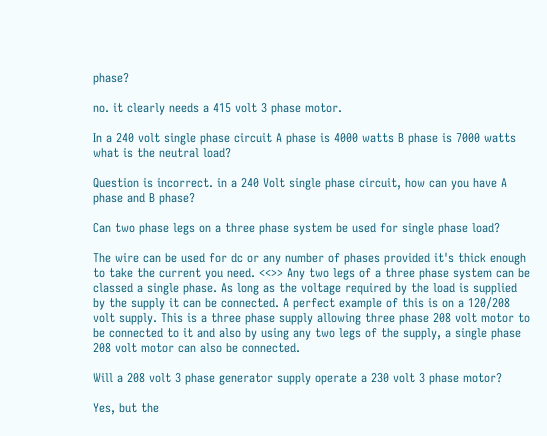phase?

no. it clearly needs a 415 volt 3 phase motor.

In a 240 volt single phase circuit A phase is 4000 watts B phase is 7000 watts what is the neutral load?

Question is incorrect. in a 240 Volt single phase circuit, how can you have A phase and B phase?

Can two phase legs on a three phase system be used for single phase load?

The wire can be used for dc or any number of phases provided it's thick enough to take the current you need. <<>> Any two legs of a three phase system can be classed a single phase. As long as the voltage required by the load is supplied by the supply it can be connected. A perfect example of this is on a 120/208 volt supply. This is a three phase supply allowing three phase 208 volt motor to be connected to it and also by using any two legs of the supply, a single phase 208 volt motor can also be connected.

Will a 208 volt 3 phase generator supply operate a 230 volt 3 phase motor?

Yes, but the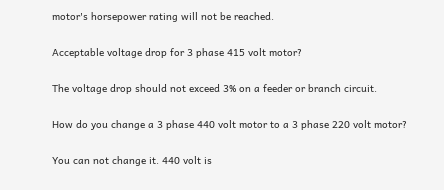motor's horsepower rating will not be reached.

Acceptable voltage drop for 3 phase 415 volt motor?

The voltage drop should not exceed 3% on a feeder or branch circuit.

How do you change a 3 phase 440 volt motor to a 3 phase 220 volt motor?

You can not change it. 440 volt is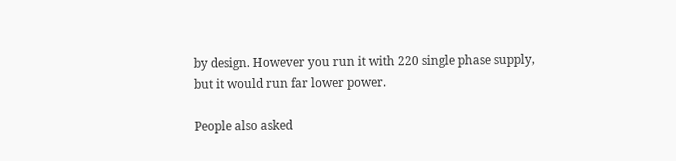by design. However you run it with 220 single phase supply, but it would run far lower power.

People also asked